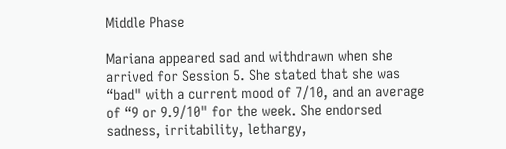Middle Phase

Mariana appeared sad and withdrawn when she arrived for Session 5. She stated that she was “bad" with a current mood of 7/10, and an average of “9 or 9.9/10" for the week. She endorsed sadness, irritability, lethargy,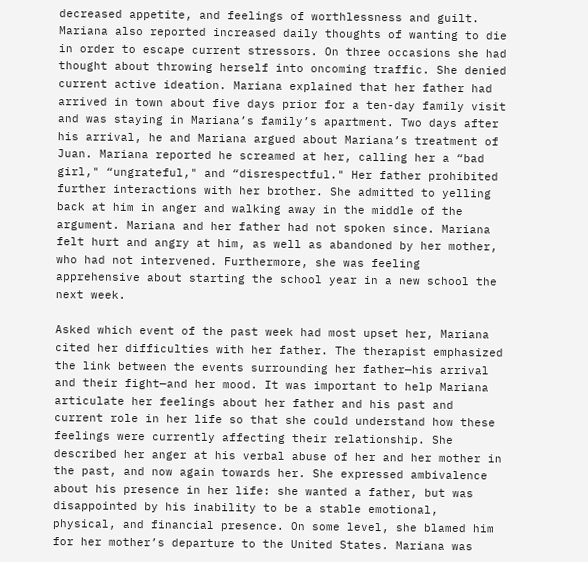decreased appetite, and feelings of worthlessness and guilt. Mariana also reported increased daily thoughts of wanting to die in order to escape current stressors. On three occasions she had thought about throwing herself into oncoming traffic. She denied current active ideation. Mariana explained that her father had arrived in town about five days prior for a ten-day family visit and was staying in Mariana’s family’s apartment. Two days after his arrival, he and Mariana argued about Mariana’s treatment of Juan. Mariana reported he screamed at her, calling her a “bad girl," “ungrateful," and “disrespectful." Her father prohibited further interactions with her brother. She admitted to yelling back at him in anger and walking away in the middle of the argument. Mariana and her father had not spoken since. Mariana felt hurt and angry at him, as well as abandoned by her mother, who had not intervened. Furthermore, she was feeling apprehensive about starting the school year in a new school the next week.

Asked which event of the past week had most upset her, Mariana cited her difficulties with her father. The therapist emphasized the link between the events surrounding her father—his arrival and their fight—and her mood. It was important to help Mariana articulate her feelings about her father and his past and current role in her life so that she could understand how these feelings were currently affecting their relationship. She described her anger at his verbal abuse of her and her mother in the past, and now again towards her. She expressed ambivalence about his presence in her life: she wanted a father, but was disappointed by his inability to be a stable emotional, physical, and financial presence. On some level, she blamed him for her mother’s departure to the United States. Mariana was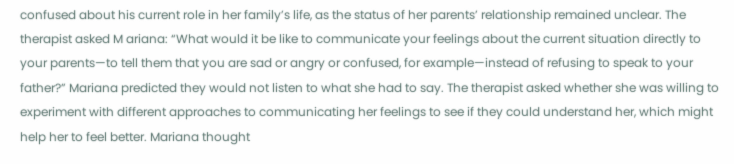confused about his current role in her family’s life, as the status of her parents’ relationship remained unclear. The therapist asked M ariana: “What would it be like to communicate your feelings about the current situation directly to your parents—to tell them that you are sad or angry or confused, for example—instead of refusing to speak to your father?” Mariana predicted they would not listen to what she had to say. The therapist asked whether she was willing to experiment with different approaches to communicating her feelings to see if they could understand her, which might help her to feel better. Mariana thought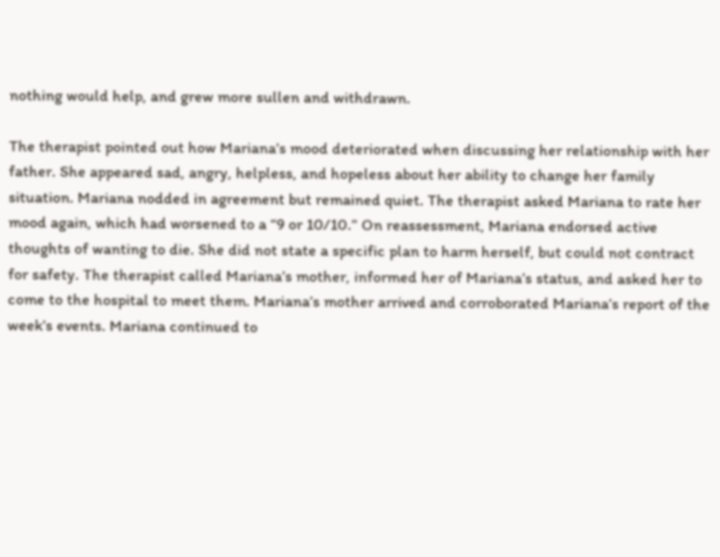nothing would help, and grew more sullen and withdrawn.

The therapist pointed out how Mariana’s mood deteriorated when discussing her relationship with her father. She appeared sad, angry, helpless, and hopeless about her ability to change her family situation. Mariana nodded in agreement but remained quiet. The therapist asked Mariana to rate her mood again, which had worsened to a “9 or 10/10.” On reassessment, Mariana endorsed active thoughts of wanting to die. She did not state a specific plan to harm herself, but could not contract for safety. The therapist called Mariana’s mother, informed her of Mariana’s status, and asked her to come to the hospital to meet them. Mariana’s mother arrived and corroborated Mariana’s report of the week’s events. Mariana continued to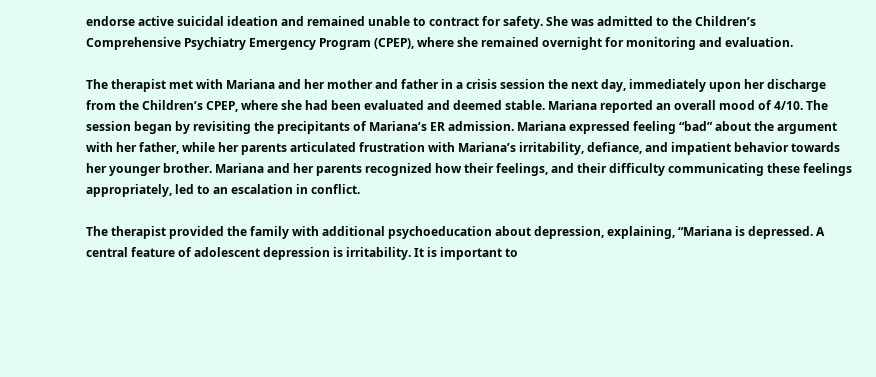endorse active suicidal ideation and remained unable to contract for safety. She was admitted to the Children’s Comprehensive Psychiatry Emergency Program (CPEP), where she remained overnight for monitoring and evaluation.

The therapist met with Mariana and her mother and father in a crisis session the next day, immediately upon her discharge from the Children’s CPEP, where she had been evaluated and deemed stable. Mariana reported an overall mood of 4/10. The session began by revisiting the precipitants of Mariana’s ER admission. Mariana expressed feeling “bad” about the argument with her father, while her parents articulated frustration with Mariana’s irritability, defiance, and impatient behavior towards her younger brother. Mariana and her parents recognized how their feelings, and their difficulty communicating these feelings appropriately, led to an escalation in conflict.

The therapist provided the family with additional psychoeducation about depression, explaining, “Mariana is depressed. A central feature of adolescent depression is irritability. It is important to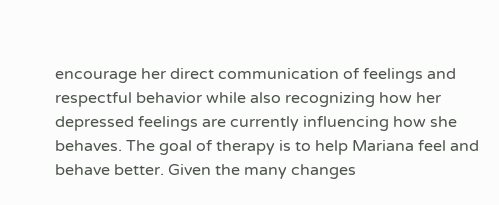encourage her direct communication of feelings and respectful behavior while also recognizing how her depressed feelings are currently influencing how she behaves. The goal of therapy is to help Mariana feel and behave better. Given the many changes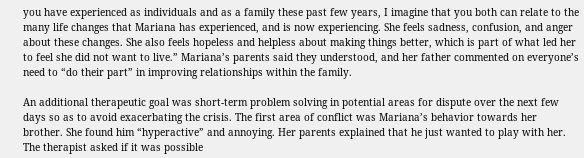you have experienced as individuals and as a family these past few years, I imagine that you both can relate to the many life changes that Mariana has experienced, and is now experiencing. She feels sadness, confusion, and anger about these changes. She also feels hopeless and helpless about making things better, which is part of what led her to feel she did not want to live.” Mariana’s parents said they understood, and her father commented on everyone’s need to “do their part” in improving relationships within the family.

An additional therapeutic goal was short-term problem solving in potential areas for dispute over the next few days so as to avoid exacerbating the crisis. The first area of conflict was Mariana’s behavior towards her brother. She found him “hyperactive” and annoying. Her parents explained that he just wanted to play with her. The therapist asked if it was possible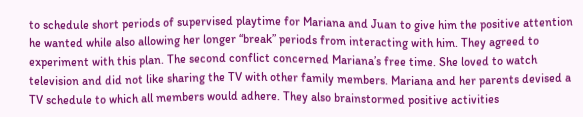to schedule short periods of supervised playtime for Mariana and Juan to give him the positive attention he wanted while also allowing her longer “break” periods from interacting with him. They agreed to experiment with this plan. The second conflict concerned Mariana’s free time. She loved to watch television and did not like sharing the TV with other family members. Mariana and her parents devised a TV schedule to which all members would adhere. They also brainstormed positive activities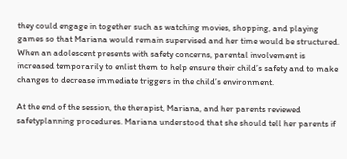they could engage in together such as watching movies, shopping, and playing games so that Mariana would remain supervised and her time would be structured. When an adolescent presents with safety concerns, parental involvement is increased temporarily to enlist them to help ensure their child’s safety and to make changes to decrease immediate triggers in the child’s environment.

At the end of the session, the therapist, Mariana, and her parents reviewed safetyplanning procedures. Mariana understood that she should tell her parents if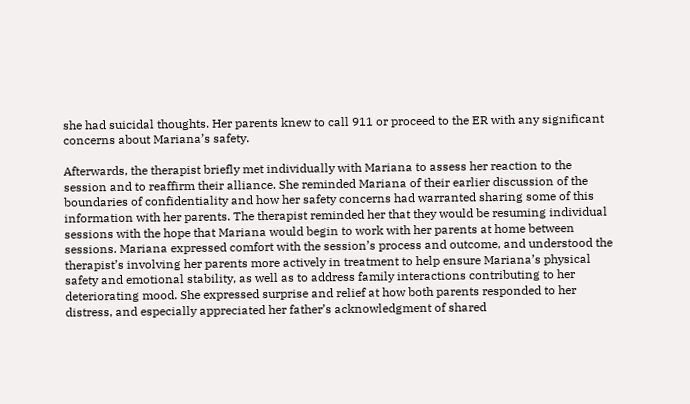she had suicidal thoughts. Her parents knew to call 911 or proceed to the ER with any significant concerns about Mariana’s safety.

Afterwards, the therapist briefly met individually with Mariana to assess her reaction to the session and to reaffirm their alliance. She reminded Mariana of their earlier discussion of the boundaries of confidentiality and how her safety concerns had warranted sharing some of this information with her parents. The therapist reminded her that they would be resuming individual sessions with the hope that Mariana would begin to work with her parents at home between sessions. Mariana expressed comfort with the session’s process and outcome, and understood the therapist’s involving her parents more actively in treatment to help ensure Mariana’s physical safety and emotional stability, as well as to address family interactions contributing to her deteriorating mood. She expressed surprise and relief at how both parents responded to her distress, and especially appreciated her father’s acknowledgment of shared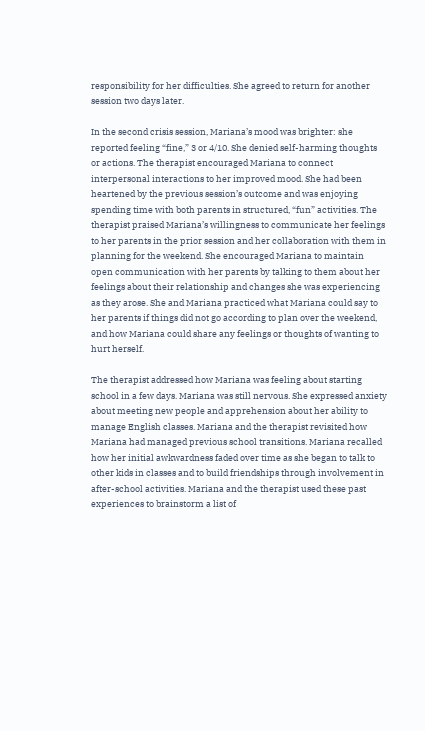responsibility for her difficulties. She agreed to return for another session two days later.

In the second crisis session, Mariana’s mood was brighter: she reported feeling “fine,” 3 or 4/10. She denied self-harming thoughts or actions. The therapist encouraged Mariana to connect interpersonal interactions to her improved mood. She had been heartened by the previous session’s outcome and was enjoying spending time with both parents in structured, “fun” activities. The therapist praised Mariana’s willingness to communicate her feelings to her parents in the prior session and her collaboration with them in planning for the weekend. She encouraged Mariana to maintain open communication with her parents by talking to them about her feelings about their relationship and changes she was experiencing as they arose. She and Mariana practiced what Mariana could say to her parents if things did not go according to plan over the weekend, and how Mariana could share any feelings or thoughts of wanting to hurt herself.

The therapist addressed how Mariana was feeling about starting school in a few days. Mariana was still nervous. She expressed anxiety about meeting new people and apprehension about her ability to manage English classes. Mariana and the therapist revisited how Mariana had managed previous school transitions. Mariana recalled how her initial awkwardness faded over time as she began to talk to other kids in classes and to build friendships through involvement in after-school activities. Mariana and the therapist used these past experiences to brainstorm a list of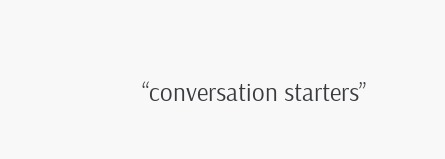“conversation starters”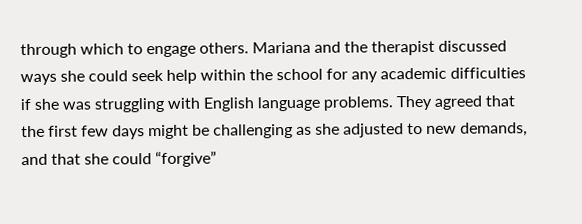through which to engage others. Mariana and the therapist discussed ways she could seek help within the school for any academic difficulties if she was struggling with English language problems. They agreed that the first few days might be challenging as she adjusted to new demands, and that she could “forgive”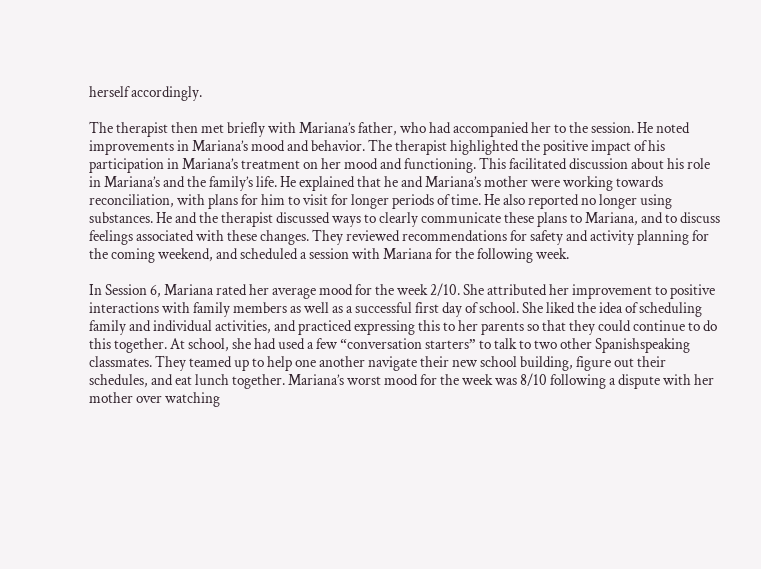herself accordingly.

The therapist then met briefly with Mariana’s father, who had accompanied her to the session. He noted improvements in Mariana’s mood and behavior. The therapist highlighted the positive impact of his participation in Mariana’s treatment on her mood and functioning. This facilitated discussion about his role in Mariana’s and the family’s life. He explained that he and Mariana’s mother were working towards reconciliation, with plans for him to visit for longer periods of time. He also reported no longer using substances. He and the therapist discussed ways to clearly communicate these plans to Mariana, and to discuss feelings associated with these changes. They reviewed recommendations for safety and activity planning for the coming weekend, and scheduled a session with Mariana for the following week.

In Session 6, Mariana rated her average mood for the week 2/10. She attributed her improvement to positive interactions with family members as well as a successful first day of school. She liked the idea of scheduling family and individual activities, and practiced expressing this to her parents so that they could continue to do this together. At school, she had used a few “conversation starters” to talk to two other Spanishspeaking classmates. They teamed up to help one another navigate their new school building, figure out their schedules, and eat lunch together. Mariana’s worst mood for the week was 8/10 following a dispute with her mother over watching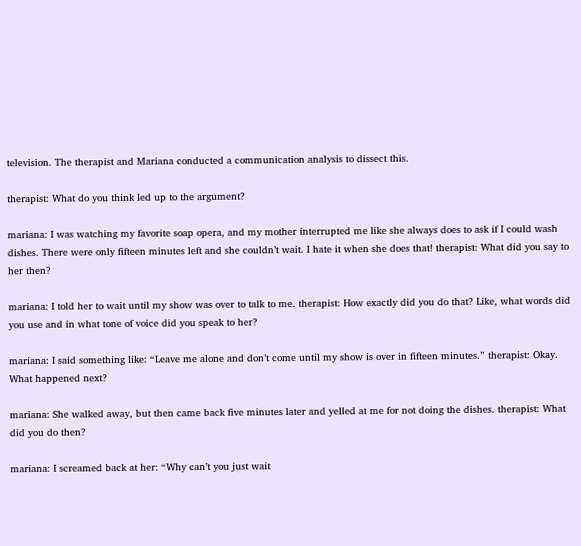television. The therapist and Mariana conducted a communication analysis to dissect this.

therapist: What do you think led up to the argument?

mariana: I was watching my favorite soap opera, and my mother interrupted me like she always does to ask if I could wash dishes. There were only fifteen minutes left and she couldn’t wait. I hate it when she does that! therapist: What did you say to her then?

mariana: I told her to wait until my show was over to talk to me. therapist: How exactly did you do that? Like, what words did you use and in what tone of voice did you speak to her?

mariana: I said something like: “Leave me alone and don’t come until my show is over in fifteen minutes.” therapist: Okay. What happened next?

mariana: She walked away, but then came back five minutes later and yelled at me for not doing the dishes. therapist: What did you do then?

mariana: I screamed back at her: “Why can’t you just wait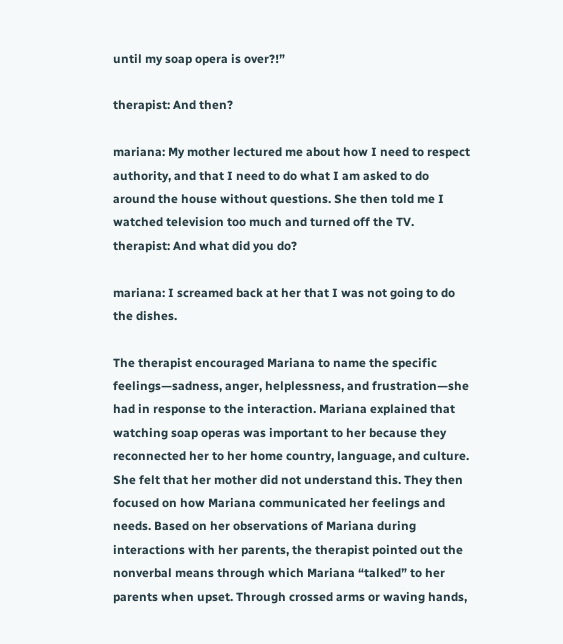until my soap opera is over?!”

therapist: And then?

mariana: My mother lectured me about how I need to respect authority, and that I need to do what I am asked to do around the house without questions. She then told me I watched television too much and turned off the TV. therapist: And what did you do?

mariana: I screamed back at her that I was not going to do the dishes.

The therapist encouraged Mariana to name the specific feelings—sadness, anger, helplessness, and frustration—she had in response to the interaction. Mariana explained that watching soap operas was important to her because they reconnected her to her home country, language, and culture. She felt that her mother did not understand this. They then focused on how Mariana communicated her feelings and needs. Based on her observations of Mariana during interactions with her parents, the therapist pointed out the nonverbal means through which Mariana “talked” to her parents when upset. Through crossed arms or waving hands,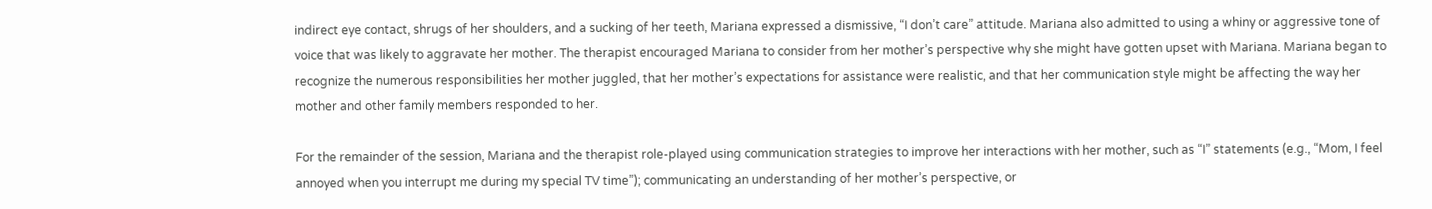indirect eye contact, shrugs of her shoulders, and a sucking of her teeth, Mariana expressed a dismissive, “I don’t care” attitude. Mariana also admitted to using a whiny or aggressive tone of voice that was likely to aggravate her mother. The therapist encouraged Mariana to consider from her mother’s perspective why she might have gotten upset with Mariana. Mariana began to recognize the numerous responsibilities her mother juggled, that her mother’s expectations for assistance were realistic, and that her communication style might be affecting the way her mother and other family members responded to her.

For the remainder of the session, Mariana and the therapist role-played using communication strategies to improve her interactions with her mother, such as “I” statements (e.g., “Mom, I feel annoyed when you interrupt me during my special TV time”); communicating an understanding of her mother’s perspective, or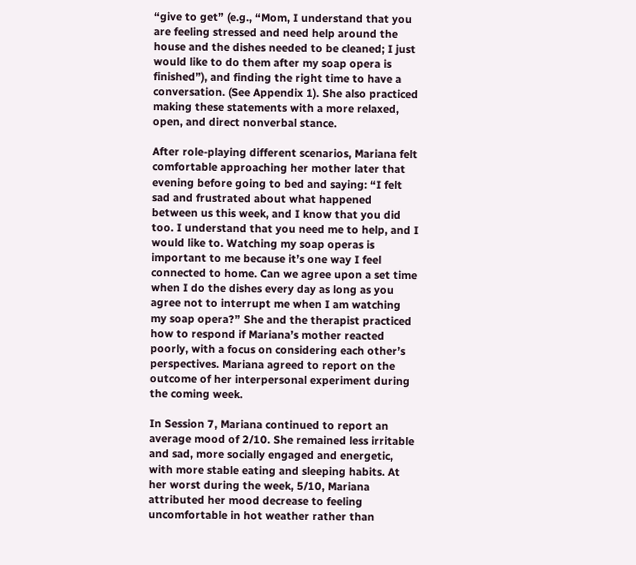“give to get” (e.g., “Mom, I understand that you are feeling stressed and need help around the house and the dishes needed to be cleaned; I just would like to do them after my soap opera is finished”), and finding the right time to have a conversation. (See Appendix 1). She also practiced making these statements with a more relaxed, open, and direct nonverbal stance.

After role-playing different scenarios, Mariana felt comfortable approaching her mother later that evening before going to bed and saying: “I felt sad and frustrated about what happened between us this week, and I know that you did too. I understand that you need me to help, and I would like to. Watching my soap operas is important to me because it’s one way I feel connected to home. Can we agree upon a set time when I do the dishes every day as long as you agree not to interrupt me when I am watching my soap opera?” She and the therapist practiced how to respond if Mariana’s mother reacted poorly, with a focus on considering each other’s perspectives. Mariana agreed to report on the outcome of her interpersonal experiment during the coming week.

In Session 7, Mariana continued to report an average mood of 2/10. She remained less irritable and sad, more socially engaged and energetic, with more stable eating and sleeping habits. At her worst during the week, 5/10, Mariana attributed her mood decrease to feeling uncomfortable in hot weather rather than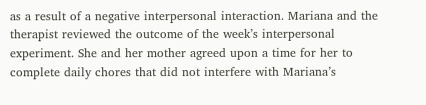as a result of a negative interpersonal interaction. Mariana and the therapist reviewed the outcome of the week’s interpersonal experiment. She and her mother agreed upon a time for her to complete daily chores that did not interfere with Mariana’s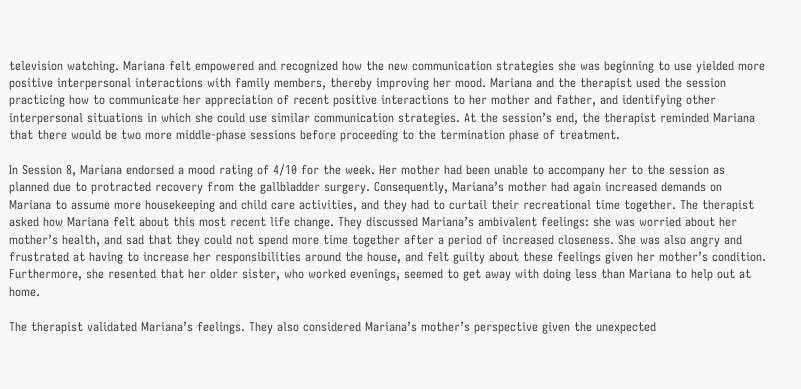television watching. Mariana felt empowered and recognized how the new communication strategies she was beginning to use yielded more positive interpersonal interactions with family members, thereby improving her mood. Mariana and the therapist used the session practicing how to communicate her appreciation of recent positive interactions to her mother and father, and identifying other interpersonal situations in which she could use similar communication strategies. At the session’s end, the therapist reminded Mariana that there would be two more middle-phase sessions before proceeding to the termination phase of treatment.

In Session 8, Mariana endorsed a mood rating of 4/10 for the week. Her mother had been unable to accompany her to the session as planned due to protracted recovery from the gallbladder surgery. Consequently, Mariana’s mother had again increased demands on Mariana to assume more housekeeping and child care activities, and they had to curtail their recreational time together. The therapist asked how Mariana felt about this most recent life change. They discussed Mariana’s ambivalent feelings: she was worried about her mother’s health, and sad that they could not spend more time together after a period of increased closeness. She was also angry and frustrated at having to increase her responsibilities around the house, and felt guilty about these feelings given her mother’s condition. Furthermore, she resented that her older sister, who worked evenings, seemed to get away with doing less than Mariana to help out at home.

The therapist validated Mariana’s feelings. They also considered Mariana’s mother’s perspective given the unexpected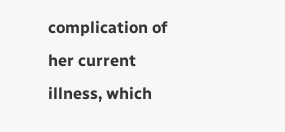complication of her current illness, which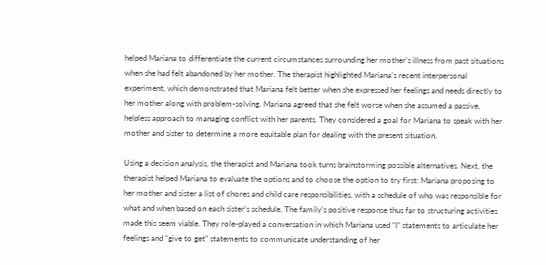helped Mariana to differentiate the current circumstances surrounding her mother’s illness from past situations when she had felt abandoned by her mother. The therapist highlighted Mariana’s recent interpersonal experiment, which demonstrated that Mariana felt better when she expressed her feelings and needs directly to her mother along with problem-solving. Mariana agreed that she felt worse when she assumed a passive, helpless approach to managing conflict with her parents. They considered a goal for Mariana to speak with her mother and sister to determine a more equitable plan for dealing with the present situation.

Using a decision analysis, the therapist and Mariana took turns brainstorming possible alternatives. Next, the therapist helped Mariana to evaluate the options and to choose the option to try first: Mariana proposing to her mother and sister a list of chores and child care responsibilities, with a schedule of who was responsible for what and when based on each sister’s schedule. The family’s positive response thus far to structuring activities made this seem viable. They role-played a conversation in which Mariana used “I” statements to articulate her feelings and “give to get” statements to communicate understanding of her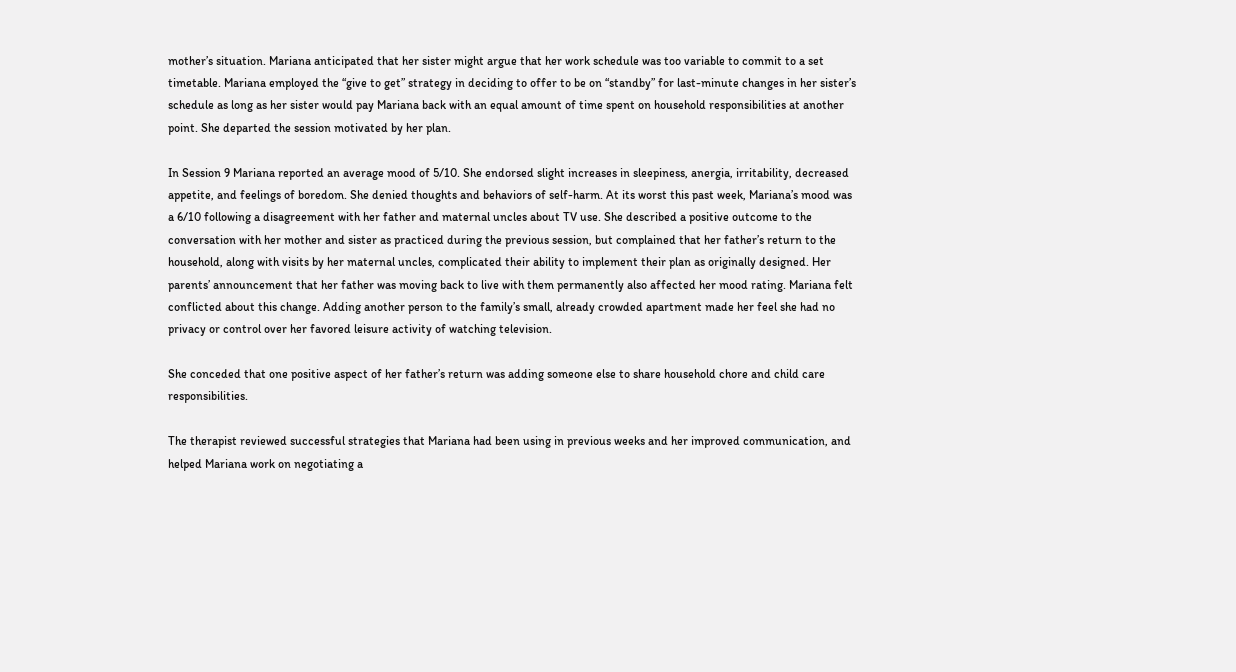mother’s situation. Mariana anticipated that her sister might argue that her work schedule was too variable to commit to a set timetable. Mariana employed the “give to get” strategy in deciding to offer to be on “standby” for last-minute changes in her sister’s schedule as long as her sister would pay Mariana back with an equal amount of time spent on household responsibilities at another point. She departed the session motivated by her plan.

In Session 9 Mariana reported an average mood of 5/10. She endorsed slight increases in sleepiness, anergia, irritability, decreased appetite, and feelings of boredom. She denied thoughts and behaviors of self-harm. At its worst this past week, Mariana’s mood was a 6/10 following a disagreement with her father and maternal uncles about TV use. She described a positive outcome to the conversation with her mother and sister as practiced during the previous session, but complained that her father’s return to the household, along with visits by her maternal uncles, complicated their ability to implement their plan as originally designed. Her parents’ announcement that her father was moving back to live with them permanently also affected her mood rating. Mariana felt conflicted about this change. Adding another person to the family’s small, already crowded apartment made her feel she had no privacy or control over her favored leisure activity of watching television.

She conceded that one positive aspect of her father’s return was adding someone else to share household chore and child care responsibilities.

The therapist reviewed successful strategies that Mariana had been using in previous weeks and her improved communication, and helped Mariana work on negotiating a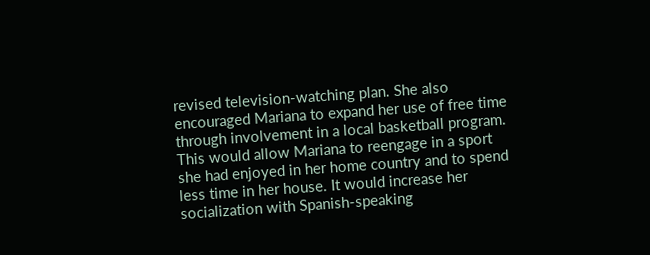revised television-watching plan. She also encouraged Mariana to expand her use of free time through involvement in a local basketball program. This would allow Mariana to reengage in a sport she had enjoyed in her home country and to spend less time in her house. It would increase her socialization with Spanish-speaking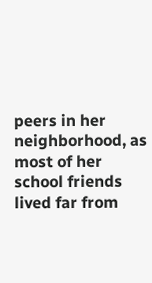peers in her neighborhood, as most of her school friends lived far from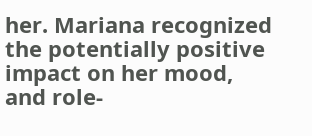her. Mariana recognized the potentially positive impact on her mood, and role-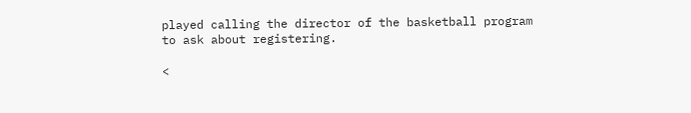played calling the director of the basketball program to ask about registering.

<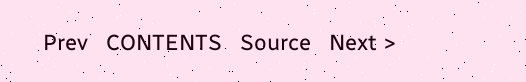Prev   CONTENTS   Source   Next >